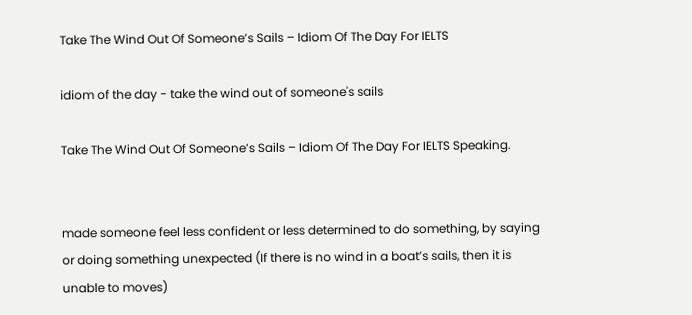Take The Wind Out Of Someone’s Sails – Idiom Of The Day For IELTS

idiom of the day - take the wind out of someone's sails

Take The Wind Out Of Someone’s Sails – Idiom Of The Day For IELTS Speaking.


made someone feel less confident or less determined to do something, by saying or doing something unexpected (If there is no wind in a boat’s sails, then it is unable to moves)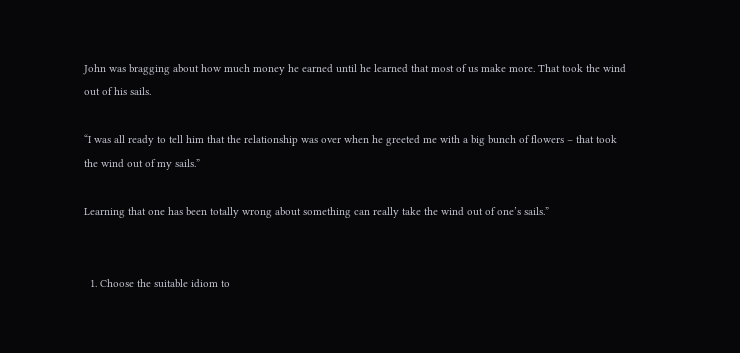John was bragging about how much money he earned until he learned that most of us make more. That took the wind out of his sails.

“I was all ready to tell him that the relationship was over when he greeted me with a big bunch of flowers – that took the wind out of my sails.”

Learning that one has been totally wrong about something can really take the wind out of one’s sails.”


  1. Choose the suitable idiom to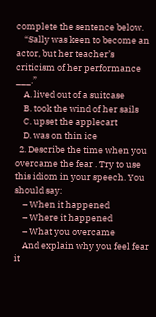complete the sentence below.
    “Sally was keen to become an actor, but her teacher’s criticism of her performance ___.”
    A. lived out of a suitcase
    B. took the wind of her sails
    C. upset the applecart
    D. was on thin ice
  2. Describe the time when you overcame the fear . Try to use this idiom in your speech. You should say:
    – When it happened
    – Where it happened
    – What you overcame
    And explain why you feel fear it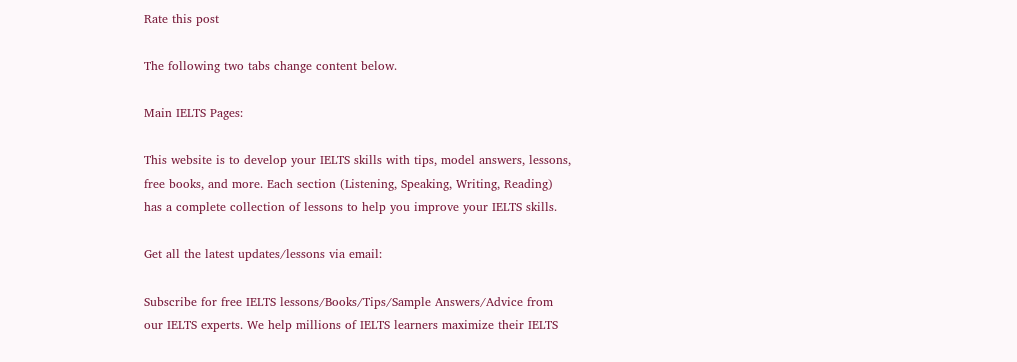Rate this post

The following two tabs change content below.

Main IELTS Pages:

This website is to develop your IELTS skills with tips, model answers, lessons, free books, and more. Each section (Listening, Speaking, Writing, Reading) has a complete collection of lessons to help you improve your IELTS skills.

Get all the latest updates/lessons via email:

Subscribe for free IELTS lessons/Books/Tips/Sample Answers/Advice from our IELTS experts. We help millions of IELTS learners maximize their IELTS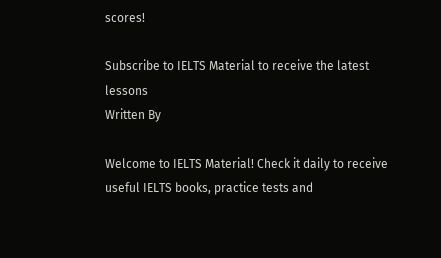scores!

Subscribe to IELTS Material to receive the latest lessons
Written By

Welcome to IELTS Material! Check it daily to receive useful IELTS books, practice tests and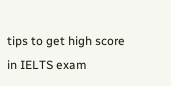tips to get high score in IELTS exam